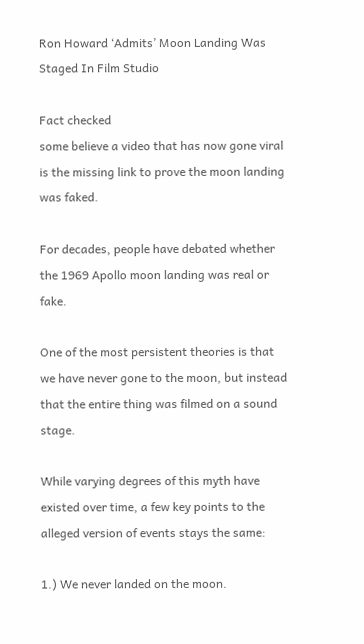Ron Howard ‘Admits’ Moon Landing Was Staged In Film Studio

Fact checked
some believe a video that has now gone viral is the missing link to prove the moon landing was faked.

For decades, people have debated whether the 1969 Apollo moon landing was real or fake.

One of the most persistent theories is that we have never gone to the moon, but instead that the entire thing was filmed on a sound stage.

While varying degrees of this myth have existed over time, a few key points to the alleged version of events stays the same:

1.) We never landed on the moon.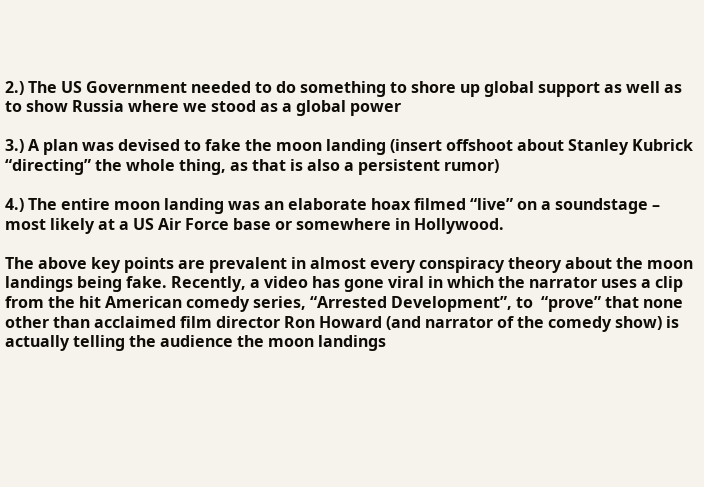2.) The US Government needed to do something to shore up global support as well as to show Russia where we stood as a global power

3.) A plan was devised to fake the moon landing (insert offshoot about Stanley Kubrick “directing” the whole thing, as that is also a persistent rumor)

4.) The entire moon landing was an elaborate hoax filmed “live” on a soundstage – most likely at a US Air Force base or somewhere in Hollywood.

The above key points are prevalent in almost every conspiracy theory about the moon landings being fake. Recently, a video has gone viral in which the narrator uses a clip from the hit American comedy series, “Arrested Development”, to  “prove” that none other than acclaimed film director Ron Howard (and narrator of the comedy show) is actually telling the audience the moon landings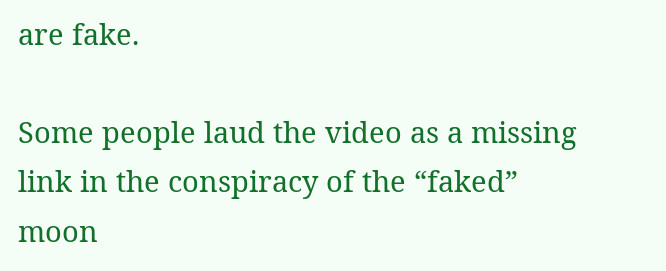are fake.

Some people laud the video as a missing link in the conspiracy of the “faked” moon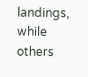landings, while others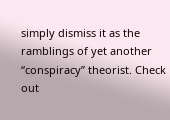simply dismiss it as the ramblings of yet another “conspiracy” theorist. Check out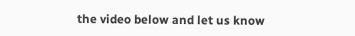the video below and let us know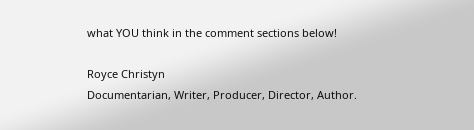what YOU think in the comment sections below!

Royce Christyn
Documentarian, Writer, Producer, Director, Author.